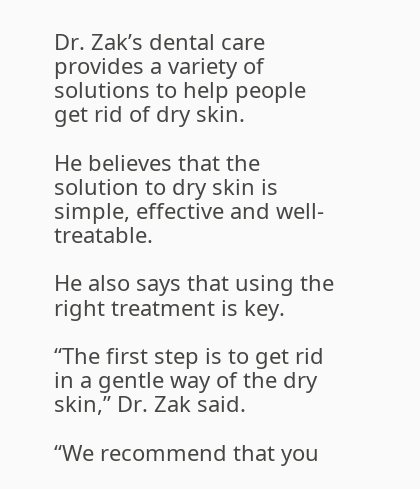Dr. Zak’s dental care provides a variety of solutions to help people get rid of dry skin.

He believes that the solution to dry skin is simple, effective and well-treatable.

He also says that using the right treatment is key.

“The first step is to get rid in a gentle way of the dry skin,” Dr. Zak said.

“We recommend that you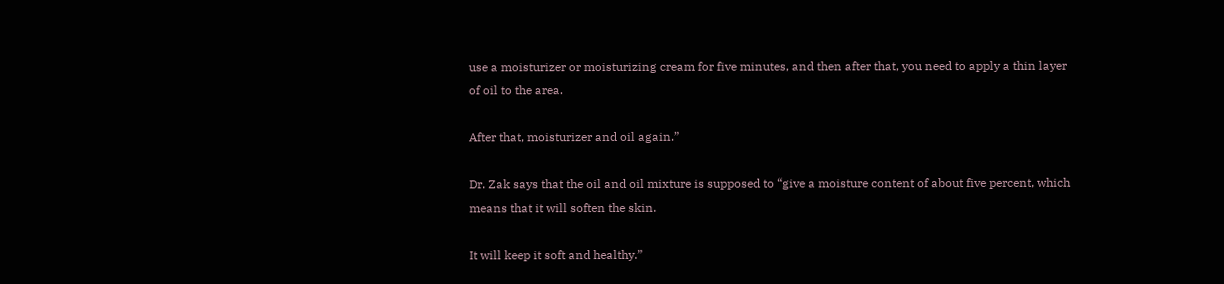use a moisturizer or moisturizing cream for five minutes, and then after that, you need to apply a thin layer of oil to the area.

After that, moisturizer and oil again.”

Dr. Zak says that the oil and oil mixture is supposed to “give a moisture content of about five percent, which means that it will soften the skin.

It will keep it soft and healthy.”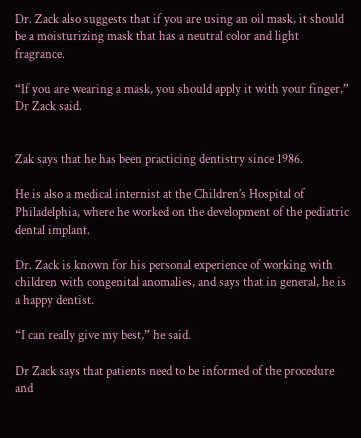Dr. Zack also suggests that if you are using an oil mask, it should be a moisturizing mask that has a neutral color and light fragrance.

“If you are wearing a mask, you should apply it with your finger,” Dr Zack said.


Zak says that he has been practicing dentistry since 1986.

He is also a medical internist at the Children’s Hospital of Philadelphia, where he worked on the development of the pediatric dental implant.

Dr. Zack is known for his personal experience of working with children with congenital anomalies, and says that in general, he is a happy dentist.

“I can really give my best,” he said.

Dr Zack says that patients need to be informed of the procedure and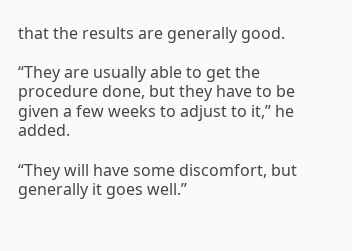that the results are generally good.

“They are usually able to get the procedure done, but they have to be given a few weeks to adjust to it,” he added.

“They will have some discomfort, but generally it goes well.”